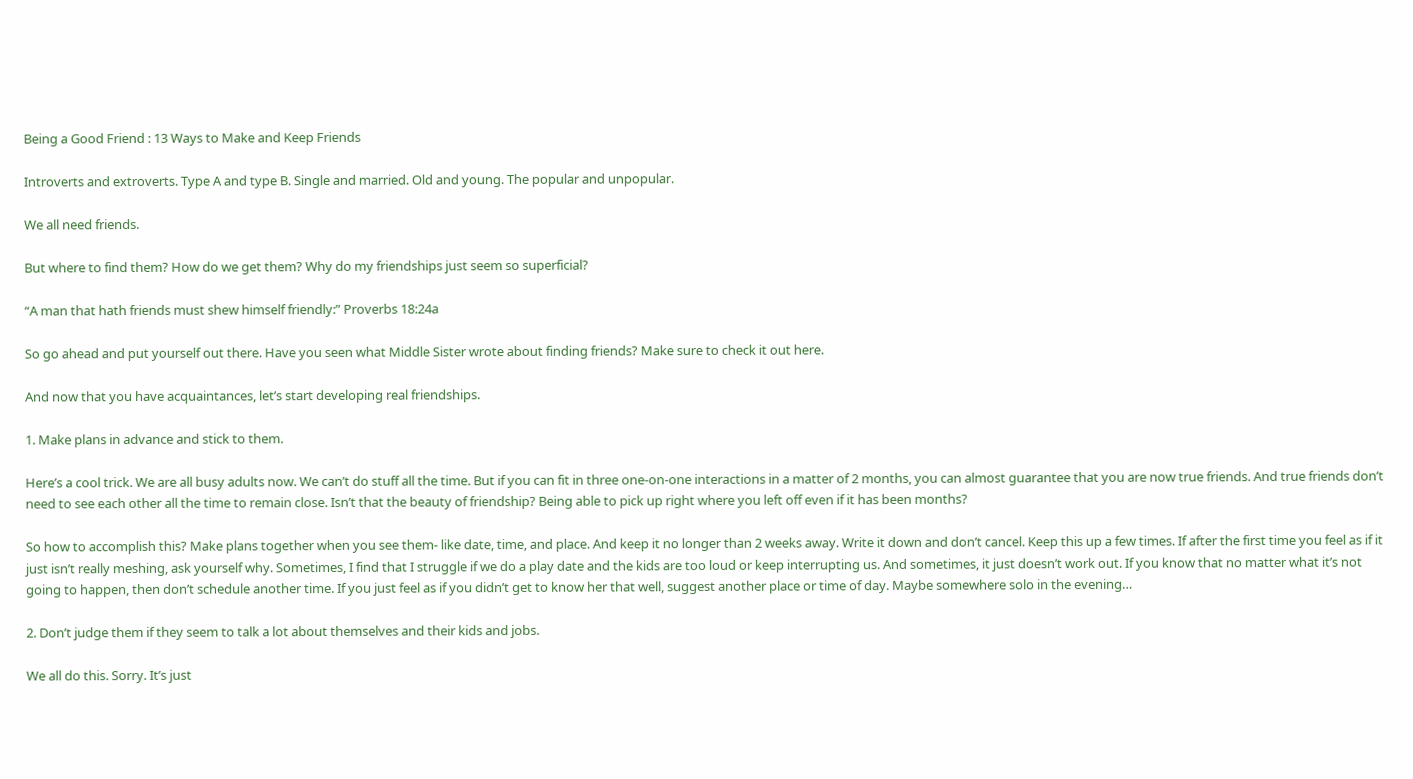Being a Good Friend : 13 Ways to Make and Keep Friends

Introverts and extroverts. Type A and type B. Single and married. Old and young. The popular and unpopular.

We all need friends.

But where to find them? How do we get them? Why do my friendships just seem so superficial?

“A man that hath friends must shew himself friendly:” Proverbs 18:24a

So go ahead and put yourself out there. Have you seen what Middle Sister wrote about finding friends? Make sure to check it out here.

And now that you have acquaintances, let’s start developing real friendships.

1. Make plans in advance and stick to them.

Here’s a cool trick. We are all busy adults now. We can’t do stuff all the time. But if you can fit in three one-on-one interactions in a matter of 2 months, you can almost guarantee that you are now true friends. And true friends don’t need to see each other all the time to remain close. Isn’t that the beauty of friendship? Being able to pick up right where you left off even if it has been months?

So how to accomplish this? Make plans together when you see them- like date, time, and place. And keep it no longer than 2 weeks away. Write it down and don’t cancel. Keep this up a few times. If after the first time you feel as if it just isn’t really meshing, ask yourself why. Sometimes, I find that I struggle if we do a play date and the kids are too loud or keep interrupting us. And sometimes, it just doesn’t work out. If you know that no matter what it’s not going to happen, then don’t schedule another time. If you just feel as if you didn’t get to know her that well, suggest another place or time of day. Maybe somewhere solo in the evening…

2. Don’t judge them if they seem to talk a lot about themselves and their kids and jobs.

We all do this. Sorry. It’s just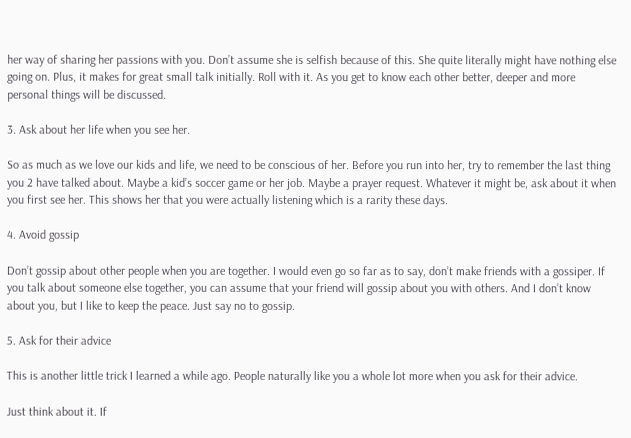her way of sharing her passions with you. Don’t assume she is selfish because of this. She quite literally might have nothing else going on. Plus, it makes for great small talk initially. Roll with it. As you get to know each other better, deeper and more personal things will be discussed.

3. Ask about her life when you see her.

So as much as we love our kids and life, we need to be conscious of her. Before you run into her, try to remember the last thing you 2 have talked about. Maybe a kid’s soccer game or her job. Maybe a prayer request. Whatever it might be, ask about it when you first see her. This shows her that you were actually listening which is a rarity these days.

4. Avoid gossip

Don’t gossip about other people when you are together. I would even go so far as to say, don’t make friends with a gossiper. If you talk about someone else together, you can assume that your friend will gossip about you with others. And I don’t know about you, but I like to keep the peace. Just say no to gossip.

5. Ask for their advice

This is another little trick I learned a while ago. People naturally like you a whole lot more when you ask for their advice.

Just think about it. If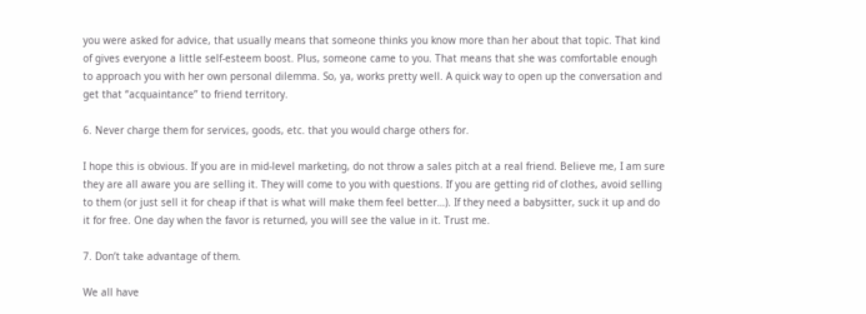you were asked for advice, that usually means that someone thinks you know more than her about that topic. That kind of gives everyone a little self-esteem boost. Plus, someone came to you. That means that she was comfortable enough to approach you with her own personal dilemma. So, ya, works pretty well. A quick way to open up the conversation and get that “acquaintance” to friend territory.

6. Never charge them for services, goods, etc. that you would charge others for.

I hope this is obvious. If you are in mid-level marketing, do not throw a sales pitch at a real friend. Believe me, I am sure they are all aware you are selling it. They will come to you with questions. If you are getting rid of clothes, avoid selling to them (or just sell it for cheap if that is what will make them feel better…). If they need a babysitter, suck it up and do it for free. One day when the favor is returned, you will see the value in it. Trust me.

7. Don’t take advantage of them.

We all have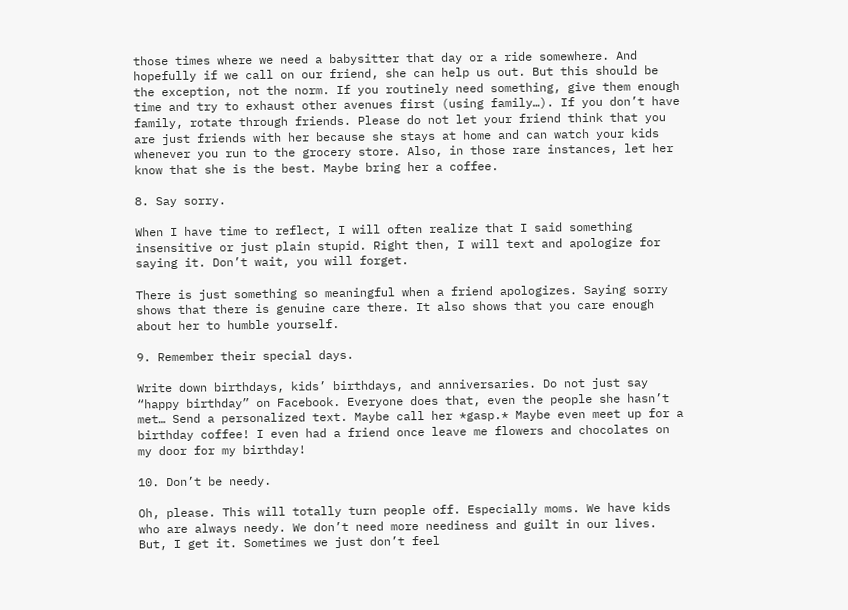those times where we need a babysitter that day or a ride somewhere. And hopefully if we call on our friend, she can help us out. But this should be the exception, not the norm. If you routinely need something, give them enough time and try to exhaust other avenues first (using family…). If you don’t have family, rotate through friends. Please do not let your friend think that you are just friends with her because she stays at home and can watch your kids whenever you run to the grocery store. Also, in those rare instances, let her know that she is the best. Maybe bring her a coffee.

8. Say sorry.

When I have time to reflect, I will often realize that I said something insensitive or just plain stupid. Right then, I will text and apologize for saying it. Don’t wait, you will forget.

There is just something so meaningful when a friend apologizes. Saying sorry shows that there is genuine care there. It also shows that you care enough about her to humble yourself.

9. Remember their special days.

Write down birthdays, kids’ birthdays, and anniversaries. Do not just say “happy birthday” on Facebook. Everyone does that, even the people she hasn’t met… Send a personalized text. Maybe call her *gasp.* Maybe even meet up for a birthday coffee! I even had a friend once leave me flowers and chocolates on my door for my birthday!

10. Don’t be needy.

Oh, please. This will totally turn people off. Especially moms. We have kids who are always needy. We don’t need more neediness and guilt in our lives. But, I get it. Sometimes we just don’t feel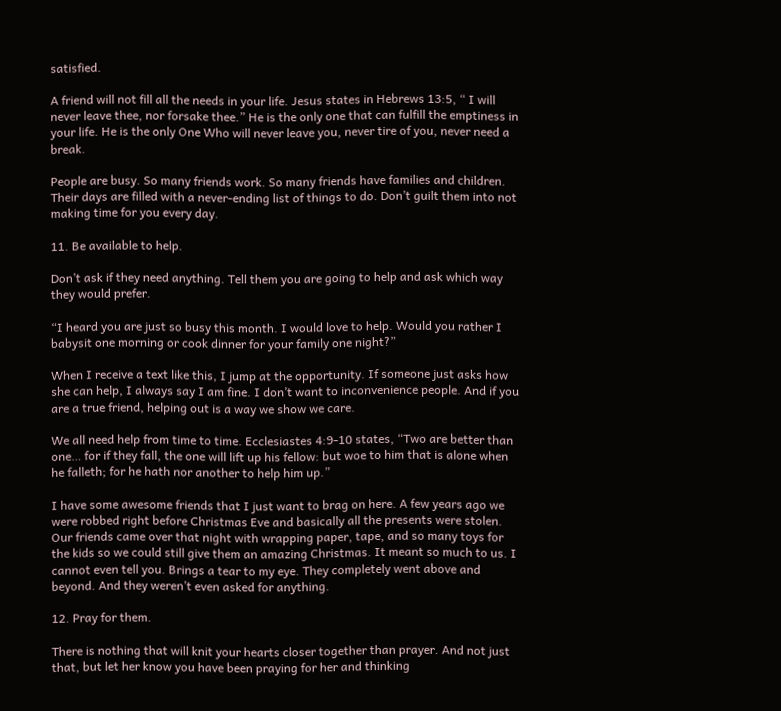satisfied.

A friend will not fill all the needs in your life. Jesus states in Hebrews 13:5, “ I will never leave thee, nor forsake thee.” He is the only one that can fulfill the emptiness in your life. He is the only One Who will never leave you, never tire of you, never need a break.

People are busy. So many friends work. So many friends have families and children. Their days are filled with a never-ending list of things to do. Don’t guilt them into not making time for you every day.

11. Be available to help.

Don’t ask if they need anything. Tell them you are going to help and ask which way they would prefer.

“I heard you are just so busy this month. I would love to help. Would you rather I babysit one morning or cook dinner for your family one night?”

When I receive a text like this, I jump at the opportunity. If someone just asks how she can help, I always say I am fine. I don’t want to inconvenience people. And if you are a true friend, helping out is a way we show we care.

We all need help from time to time. Ecclesiastes 4:9-10 states, “Two are better than one… for if they fall, the one will lift up his fellow: but woe to him that is alone when he falleth; for he hath nor another to help him up.”

I have some awesome friends that I just want to brag on here. A few years ago we were robbed right before Christmas Eve and basically all the presents were stolen. Our friends came over that night with wrapping paper, tape, and so many toys for the kids so we could still give them an amazing Christmas. It meant so much to us. I cannot even tell you. Brings a tear to my eye. They completely went above and beyond. And they weren’t even asked for anything.

12. Pray for them.

There is nothing that will knit your hearts closer together than prayer. And not just that, but let her know you have been praying for her and thinking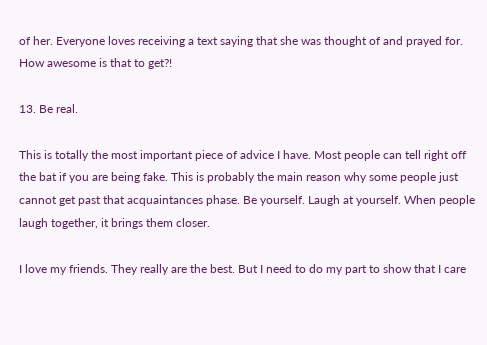of her. Everyone loves receiving a text saying that she was thought of and prayed for. How awesome is that to get?!

13. Be real.

This is totally the most important piece of advice I have. Most people can tell right off the bat if you are being fake. This is probably the main reason why some people just cannot get past that acquaintances phase. Be yourself. Laugh at yourself. When people laugh together, it brings them closer.

I love my friends. They really are the best. But I need to do my part to show that I care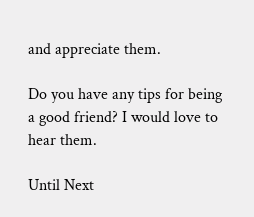and appreciate them.

Do you have any tips for being a good friend? I would love to hear them.

Until Next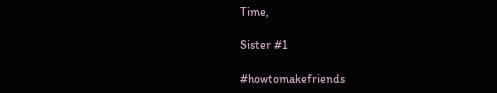Time,

Sister #1

#howtomakefriends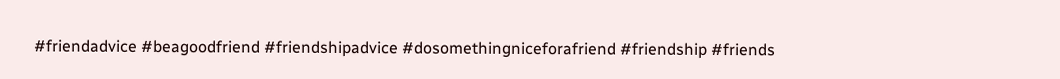#friendadvice #beagoodfriend #friendshipadvice #dosomethingniceforafriend #friendship #friends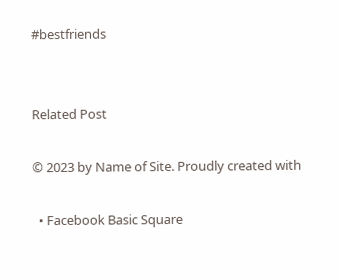#bestfriends


Related Post

© 2023 by Name of Site. Proudly created with

  • Facebook Basic Square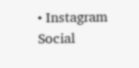• Instagram Social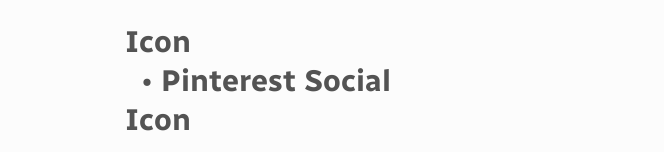Icon
  • Pinterest Social Icon